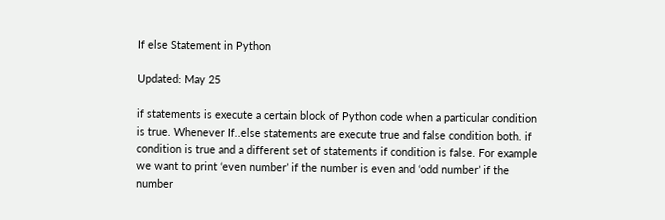If else Statement in Python

Updated: May 25

if statements is execute a certain block of Python code when a particular condition is true. Whenever If..else statements are execute true and false condition both. if condition is true and a different set of statements if condition is false. For example we want to print ‘even number’ if the number is even and ‘odd number’ if the number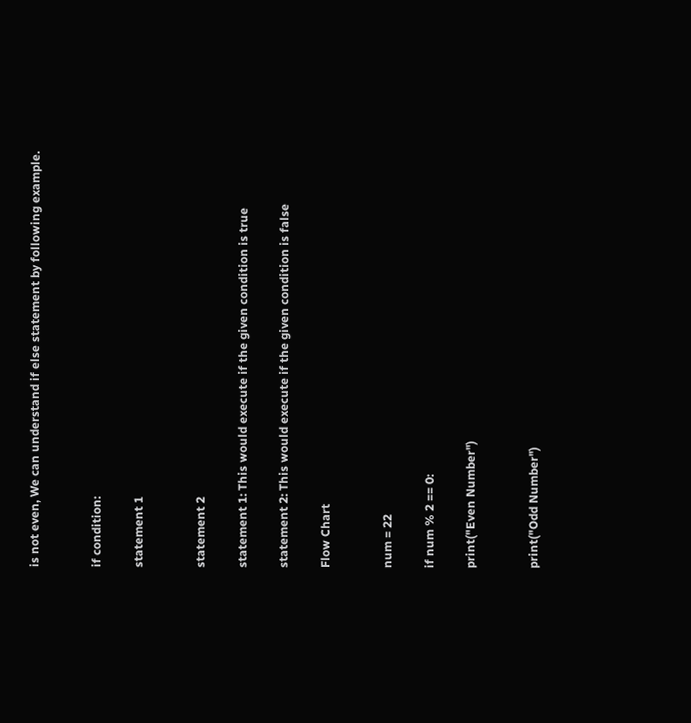is not even, We can understand if else statement by following example.


if condition:

statement 1


statement 2

statement 1: This would execute if the given condition is true

statement 2: This would execute if the given condition is false

Flow Chart


num = 22

if num % 2 == 0:

print("Even Number")


print("Odd Number")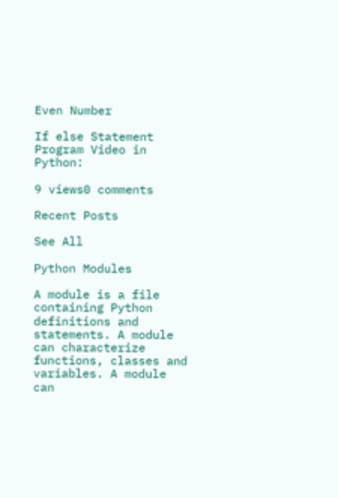Even Number

If else Statement Program Video in Python:

9 views0 comments

Recent Posts

See All

Python Modules

A module is a file containing Python definitions and statements. A module can characterize functions, classes and variables. A module can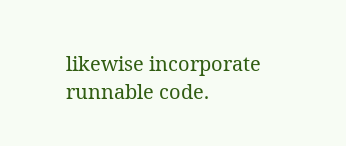likewise incorporate runnable code.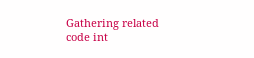Gathering related code int